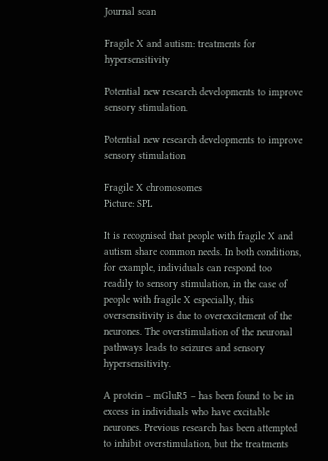Journal scan

Fragile X and autism: treatments for hypersensitivity

Potential new research developments to improve sensory stimulation.

Potential new research developments to improve sensory stimulation

Fragile X chromosomes
Picture: SPL

It is recognised that people with fragile X and autism share common needs. In both conditions, for example, individuals can respond too readily to sensory stimulation, in the case of people with fragile X especially, this oversensitivity is due to overexcitement of the neurones. The overstimulation of the neuronal pathways leads to seizures and sensory hypersensitivity.

A protein – mGluR5 – has been found to be in excess in individuals who have excitable neurones. Previous research has been attempted to inhibit overstimulation, but the treatments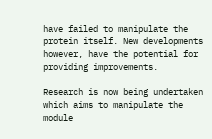have failed to manipulate the protein itself. New developments however, have the potential for providing improvements.

Research is now being undertaken which aims to manipulate the module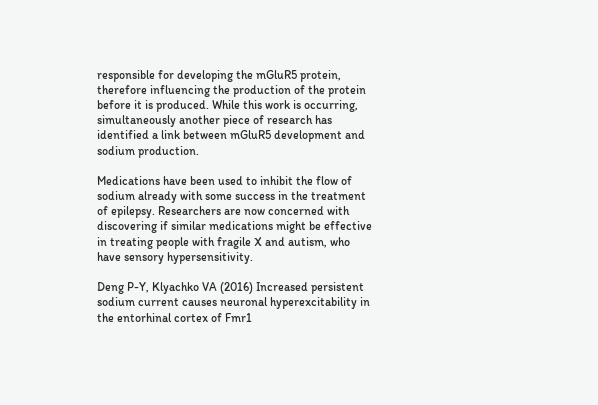responsible for developing the mGluR5 protein, therefore influencing the production of the protein before it is produced. While this work is occurring, simultaneously another piece of research has identified a link between mGluR5 development and sodium production.

Medications have been used to inhibit the flow of sodium already with some success in the treatment of epilepsy. Researchers are now concerned with discovering if similar medications might be effective in treating people with fragile X and autism, who have sensory hypersensitivity.

Deng P-Y, Klyachko VA (2016) Increased persistent sodium current causes neuronal hyperexcitability in the entorhinal cortex of Fmr1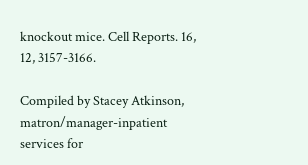knockout mice. Cell Reports. 16, 12, 3157-3166.

Compiled by Stacey Atkinson, matron/manager-inpatient services for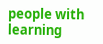people with learning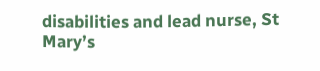disabilities and lead nurse, St Mary’s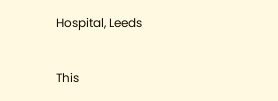Hospital, Leeds


This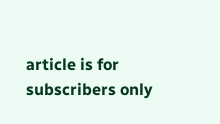article is for subscribers only